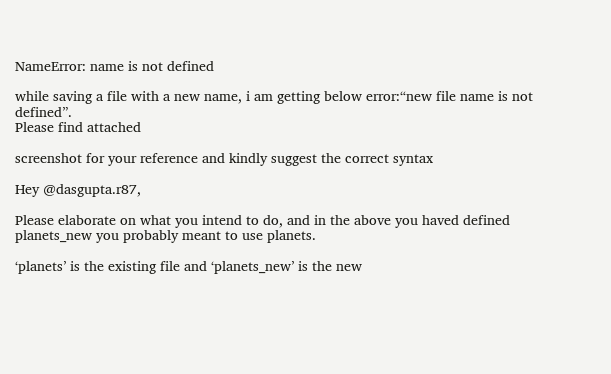NameError: name is not defined

while saving a file with a new name, i am getting below error:“new file name is not defined”.
Please find attached

screenshot for your reference and kindly suggest the correct syntax

Hey @dasgupta.r87,

Please elaborate on what you intend to do, and in the above you haved defined planets_new you probably meant to use planets.

‘planets’ is the existing file and ‘planets_new’ is the new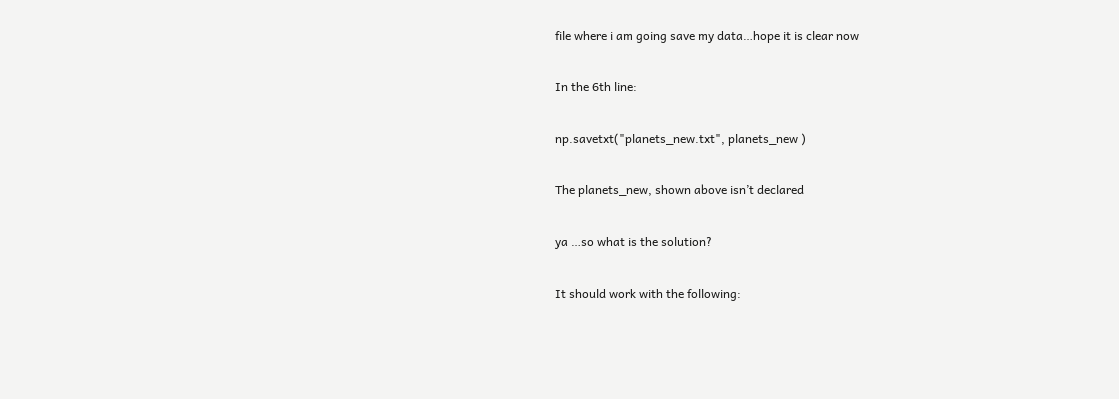file where i am going save my data…hope it is clear now

In the 6th line:

np.savetxt("planets_new.txt", planets_new )

The planets_new, shown above isn’t declared

ya …so what is the solution?

It should work with the following: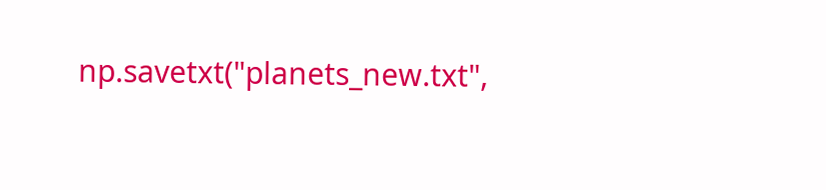np.savetxt("planets_new.txt",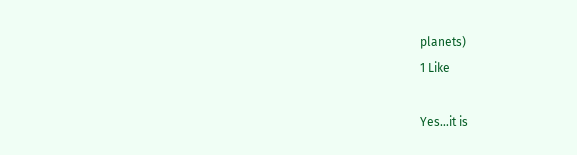planets)
1 Like

Yes…it is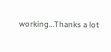working…Thanks a lot